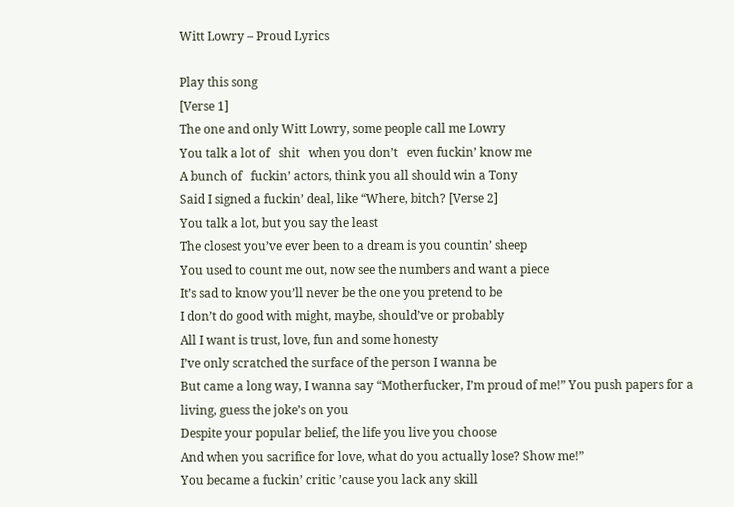Witt Lowry – Proud Lyrics

Play this song
[Verse 1]
The one and only Witt Lowry, some people call me Lowry
You talk a lot of   shit   when you don’t   even fuckin’ know me
A bunch of   fuckin’ actors, think you all should win a Tony
Said I signed a fuckin’ deal, like “Where, bitch? [Verse 2]
You talk a lot, but you say the least
The closest you’ve ever been to a dream is you countin’ sheep
You used to count me out, now see the numbers and want a piece
It’s sad to know you’ll never be the one you pretend to be
I don’t do good with might, maybe, should’ve or probably
All I want is trust, love, fun and some honesty
I’ve only scratched the surface of the person I wanna be
But came a long way, I wanna say “Motherfucker, I’m proud of me!” You push papers for a living, guess the joke’s on you
Despite your popular belief, the life you live you choose
And when you sacrifice for love, what do you actually lose? Show me!”
You became a fuckin’ critic ’cause you lack any skill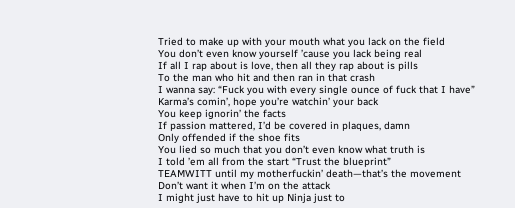Tried to make up with your mouth what you lack on the field
You don’t even know yourself ’cause you lack being real
If all I rap about is love, then all they rap about is pills
To the man who hit and then ran in that crash
I wanna say: “Fuck you with every single ounce of fuck that I have”
Karma’s comin’, hope you’re watchin’ your back
You keep ignorin’ the facts
If passion mattered, I’d be covered in plaques, damn
Only offended if the shoe fits
You lied so much that you don’t even know what truth is
I told ’em all from the start “Trust the blueprint”
TEAMWITT until my motherfuckin’ death—that’s the movement
Don’t want it when I’m on the attack
I might just have to hit up Ninja just to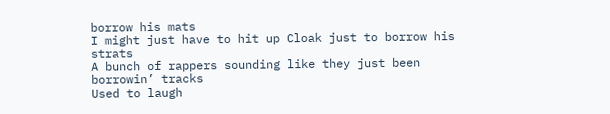borrow his mats
I might just have to hit up Cloak just to borrow his strats
A bunch of rappers sounding like they just been borrowin’ tracks
Used to laugh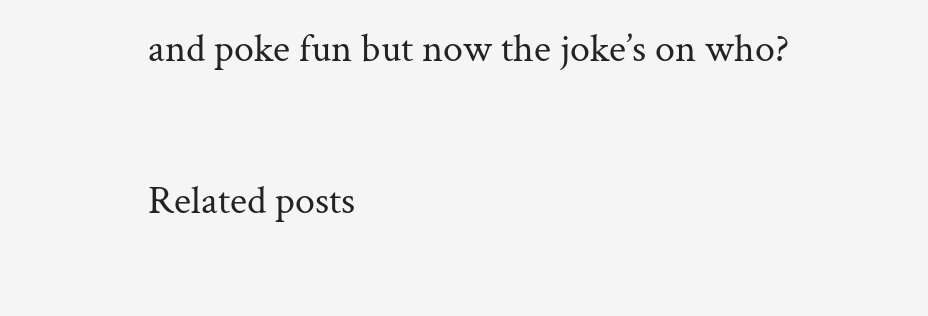and poke fun but now the joke’s on who?

Related posts